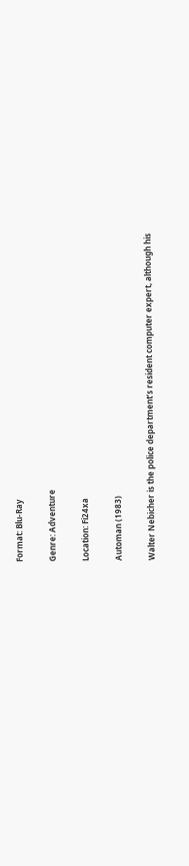Format: Blu-Ray

Genre: Adventure

Location: Fi24xa

Automan (1983)

Walter Nebicher is the police department’s resident computer expert, although his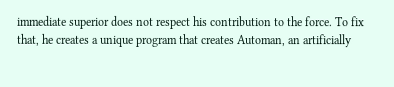immediate superior does not respect his contribution to the force. To fix that, he creates a unique program that creates Automan, an artificially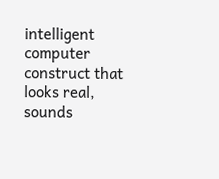intelligent computer construct that looks real, sounds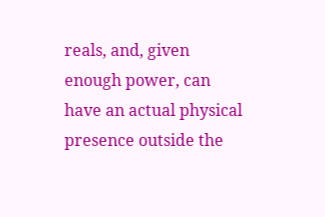reals, and, given enough power, can have an actual physical presence outside the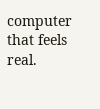computer that feels real.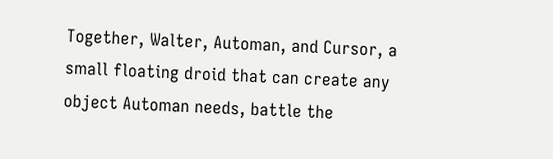Together, Walter, Automan, and Cursor, a small floating droid that can create any object Automan needs, battle the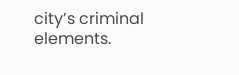city’s criminal elements.